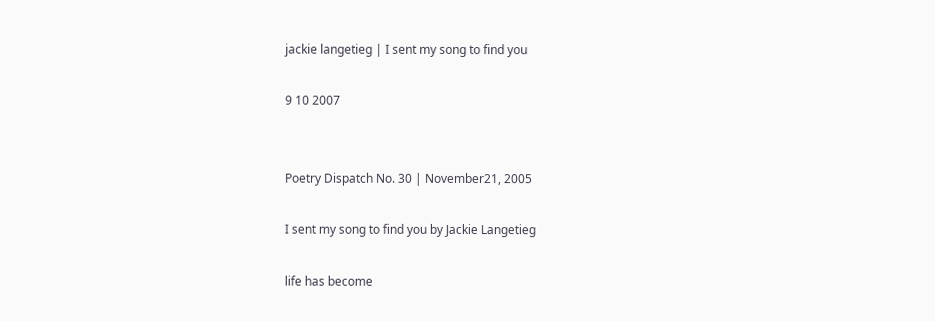jackie langetieg | I sent my song to find you

9 10 2007


Poetry Dispatch No. 30 | November21, 2005

I sent my song to find you by Jackie Langetieg

life has become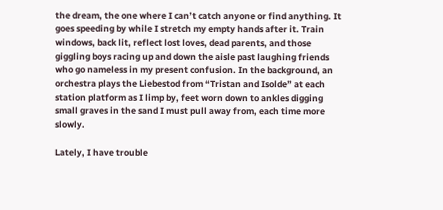the dream, the one where I can’t catch anyone or find anything. It goes speeding by while I stretch my empty hands after it. Train windows, back lit, reflect lost loves, dead parents, and those giggling boys racing up and down the aisle past laughing friends who go nameless in my present confusion. In the background, an orchestra plays the Liebestod from “Tristan and Isolde” at each station platform as I limp by, feet worn down to ankles digging small graves in the sand I must pull away from, each time more slowly.

Lately, I have trouble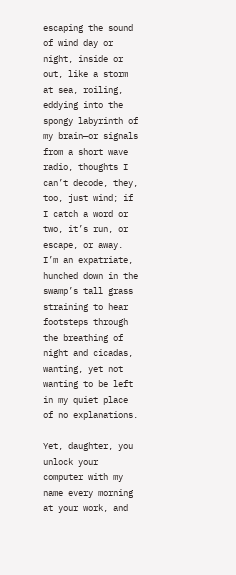escaping the sound of wind day or night, inside or out, like a storm at sea, roiling, eddying into the spongy labyrinth of my brain—or signals from a short wave radio, thoughts I can’t decode, they, too, just wind; if I catch a word or two, it’s run, or escape, or away. I’m an expatriate, hunched down in the swamp’s tall grass straining to hear footsteps through the breathing of night and cicadas, wanting, yet not wanting to be left in my quiet place of no explanations.

Yet, daughter, you unlock your computer with my name every morning at your work, and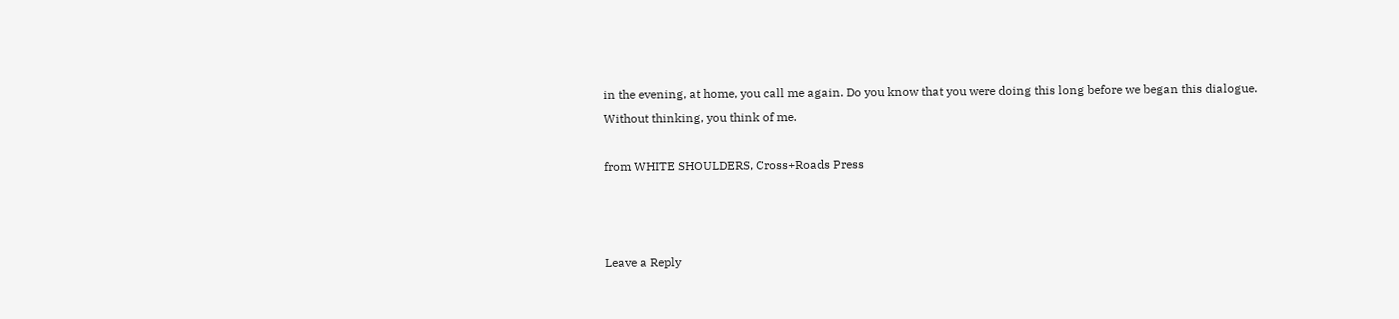in the evening, at home, you call me again. Do you know that you were doing this long before we began this dialogue. Without thinking, you think of me.

from WHITE SHOULDERS, Cross+Roads Press



Leave a Reply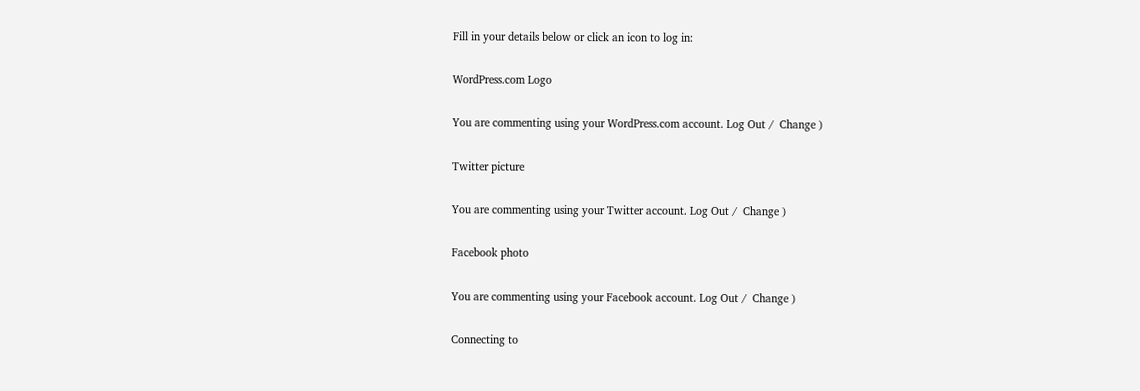Fill in your details below or click an icon to log in:

WordPress.com Logo

You are commenting using your WordPress.com account. Log Out /  Change )

Twitter picture

You are commenting using your Twitter account. Log Out /  Change )

Facebook photo

You are commenting using your Facebook account. Log Out /  Change )

Connecting to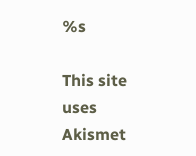%s

This site uses Akismet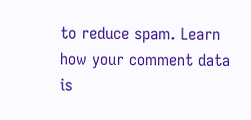to reduce spam. Learn how your comment data is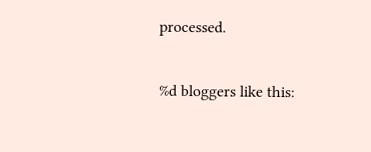processed.

%d bloggers like this: